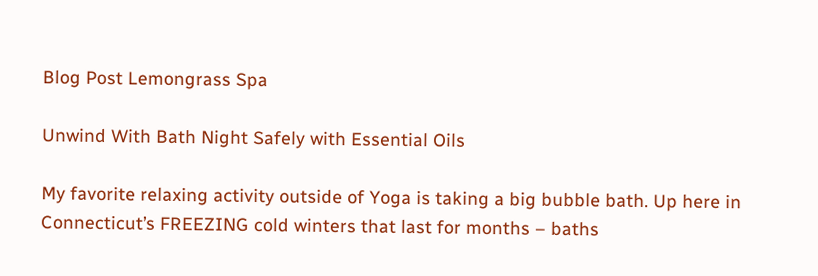Blog Post Lemongrass Spa

Unwind With Bath Night Safely with Essential Oils

My favorite relaxing activity outside of Yoga is taking a big bubble bath. Up here in Connecticut’s FREEZING cold winters that last for months – baths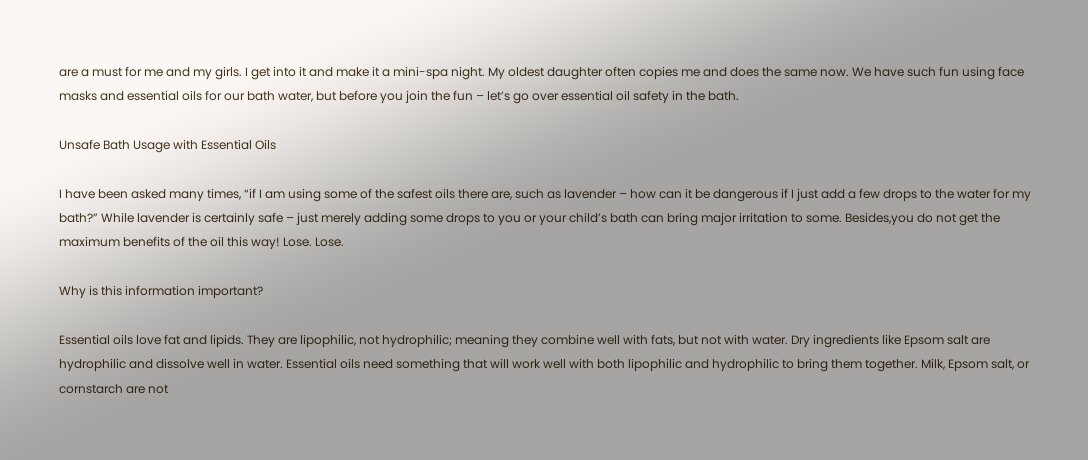are a must for me and my girls. I get into it and make it a mini-spa night. My oldest daughter often copies me and does the same now. We have such fun using face masks and essential oils for our bath water, but before you join the fun – let’s go over essential oil safety in the bath.

Unsafe Bath Usage with Essential Oils

I have been asked many times, “if I am using some of the safest oils there are, such as lavender – how can it be dangerous if I just add a few drops to the water for my bath?” While lavender is certainly safe – just merely adding some drops to you or your child’s bath can bring major irritation to some. Besides,you do not get the maximum benefits of the oil this way! Lose. Lose.

Why is this information important?

Essential oils love fat and lipids. They are lipophilic, not hydrophilic; meaning they combine well with fats, but not with water. Dry ingredients like Epsom salt are hydrophilic and dissolve well in water. Essential oils need something that will work well with both lipophilic and hydrophilic to bring them together. Milk, Epsom salt, or cornstarch are not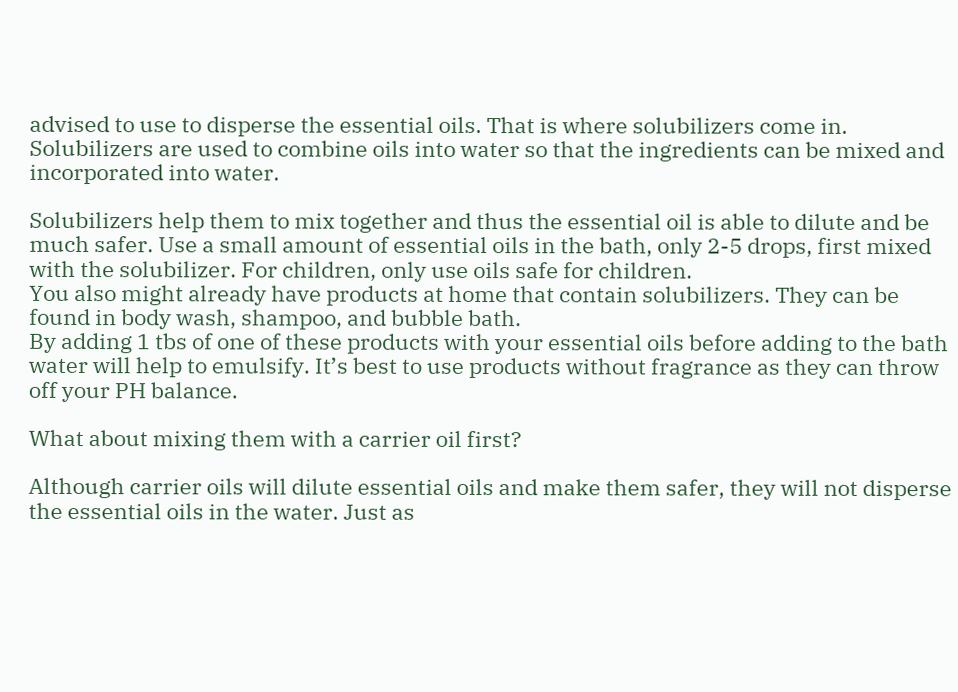advised to use to disperse the essential oils. That is where solubilizers come in. Solubilizers are used to combine oils into water so that the ingredients can be mixed and incorporated into water.

Solubilizers help them to mix together and thus the essential oil is able to dilute and be much safer. Use a small amount of essential oils in the bath, only 2-5 drops, first mixed with the solubilizer. For children, only use oils safe for children.
You also might already have products at home that contain solubilizers. They can be found in body wash, shampoo, and bubble bath.
By adding 1 tbs of one of these products with your essential oils before adding to the bath water will help to emulsify. It’s best to use products without fragrance as they can throw off your PH balance.

What about mixing them with a carrier oil first?

Although carrier oils will dilute essential oils and make them safer, they will not disperse the essential oils in the water. Just as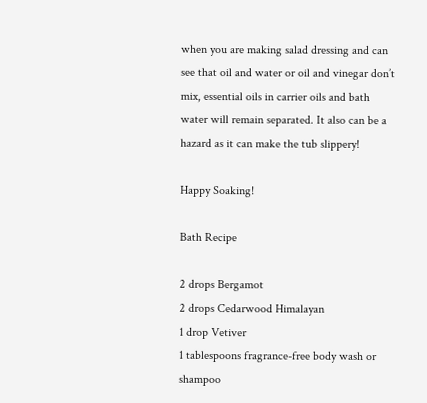when you are making salad dressing and can see that oil and water or oil and vinegar don’t mix, essential oils in carrier oils and bath water will remain separated. It also can be a hazard as it can make the tub slippery!

Happy Soaking!

Bath Recipe

2 drops Bergamot
2 drops Cedarwood Himalayan
1 drop Vetiver
1 tablespoons fragrance-free body wash or shampoo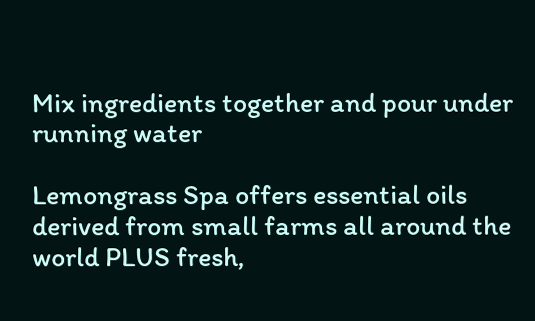Mix ingredients together and pour under running water

Lemongrass Spa offers essential oils derived from small farms all around the world PLUS fresh,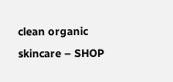clean organic skincare – SHOP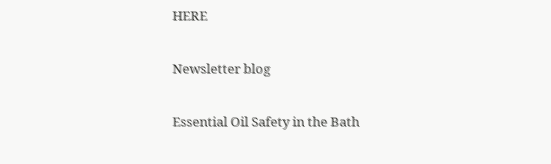HERE

Newsletter blog

Essential Oil Safety in the Bath